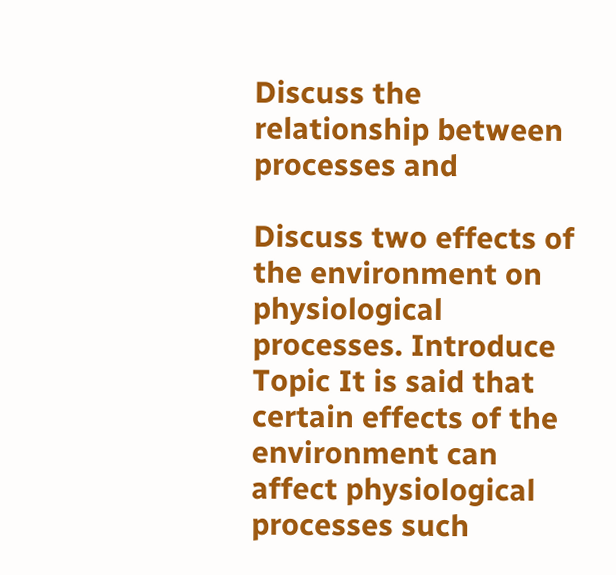Discuss the relationship between processes and

Discuss two effects of the environment on physiological processes. Introduce Topic It is said that certain effects of the environment can affect physiological processes such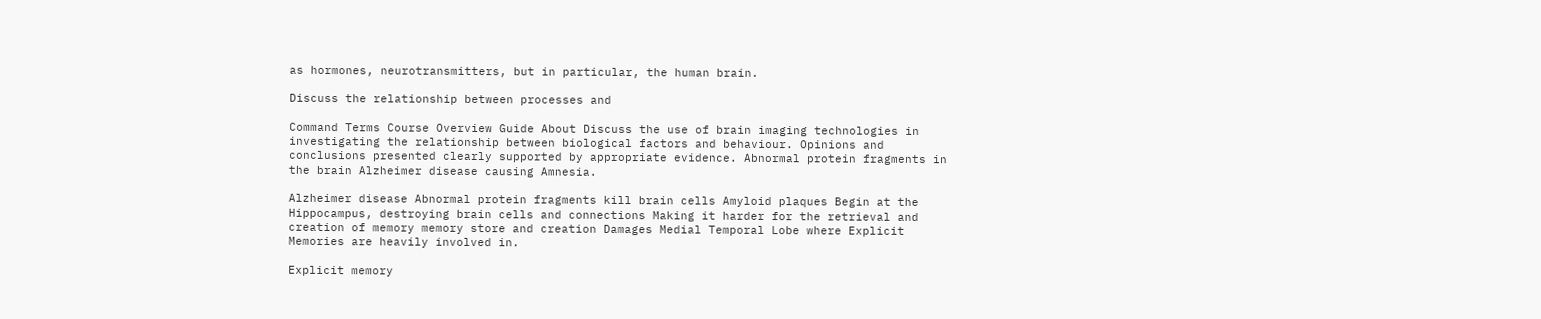as hormones, neurotransmitters, but in particular, the human brain.

Discuss the relationship between processes and

Command Terms Course Overview Guide About Discuss the use of brain imaging technologies in investigating the relationship between biological factors and behaviour. Opinions and conclusions presented clearly supported by appropriate evidence. Abnormal protein fragments in the brain Alzheimer disease causing Amnesia.

Alzheimer disease Abnormal protein fragments kill brain cells Amyloid plaques Begin at the Hippocampus, destroying brain cells and connections Making it harder for the retrieval and creation of memory memory store and creation Damages Medial Temporal Lobe where Explicit Memories are heavily involved in.

Explicit memory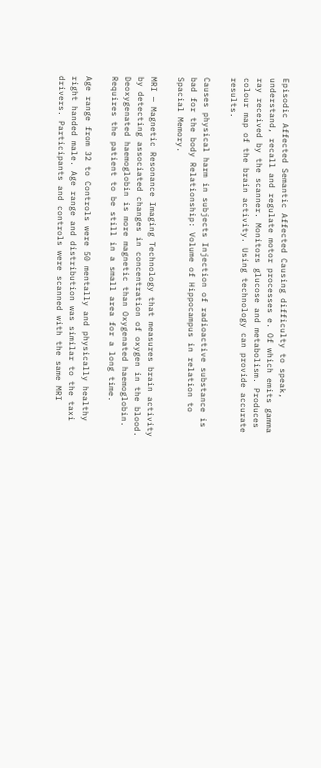Episodic Affected Semantic Affected Causing difficulty to speak, understand, recall and regulate motor processes e. Of which emits gamma ray received by the scanner. Monitors glucose and metabolism. Produces colour map of the brain activity. Using technology can provide accurate results.

Causes physical harm in subjects Injection of radioactive substance is bad for the body Relationship: Volume of Hippocampus in relation to Spacial Memory.

MRI — Magnetic Resonance Imaging Technology that measures brain activity by detecting associated changes in concentration of oxygen in the blood. Deoxygenated haemoglobin is more magnetic than Oxygenated haemoglobin. Requires the patient to be still in a small area for a long time.

Age range from 32 to Controls were 50 mentally and physically healthy right handed male. Age range and distribution was similar to the taxi drivers. Participants and controls were scanned with the same MRI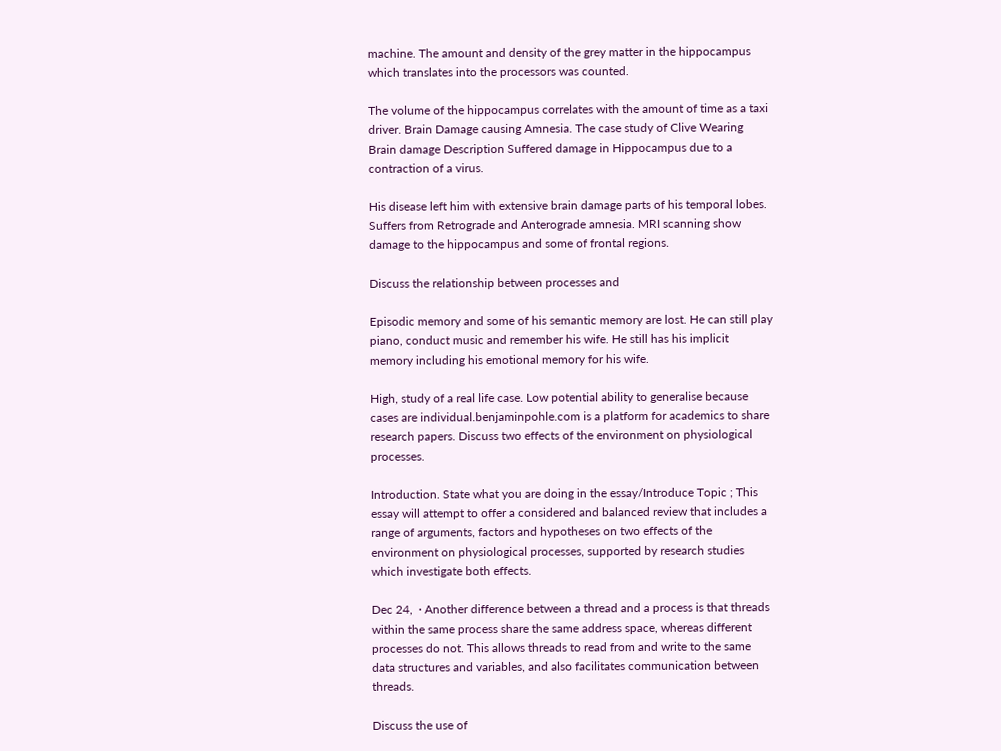machine. The amount and density of the grey matter in the hippocampus which translates into the processors was counted.

The volume of the hippocampus correlates with the amount of time as a taxi driver. Brain Damage causing Amnesia. The case study of Clive Wearing Brain damage Description Suffered damage in Hippocampus due to a contraction of a virus.

His disease left him with extensive brain damage parts of his temporal lobes. Suffers from Retrograde and Anterograde amnesia. MRI scanning show damage to the hippocampus and some of frontal regions.

Discuss the relationship between processes and

Episodic memory and some of his semantic memory are lost. He can still play piano, conduct music and remember his wife. He still has his implicit memory including his emotional memory for his wife.

High, study of a real life case. Low potential ability to generalise because cases are individual.benjaminpohle.com is a platform for academics to share research papers. Discuss two effects of the environment on physiological processes.

Introduction. State what you are doing in the essay/Introduce Topic ; This essay will attempt to offer a considered and balanced review that includes a range of arguments, factors and hypotheses on two effects of the environment on physiological processes, supported by research studies which investigate both effects.

Dec 24,  · Another difference between a thread and a process is that threads within the same process share the same address space, whereas different processes do not. This allows threads to read from and write to the same data structures and variables, and also facilitates communication between threads.

Discuss the use of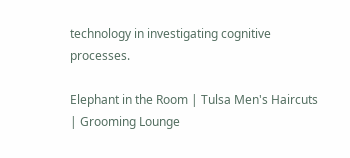technology in investigating cognitive processes.

Elephant in the Room | Tulsa Men's Haircuts | Grooming Lounge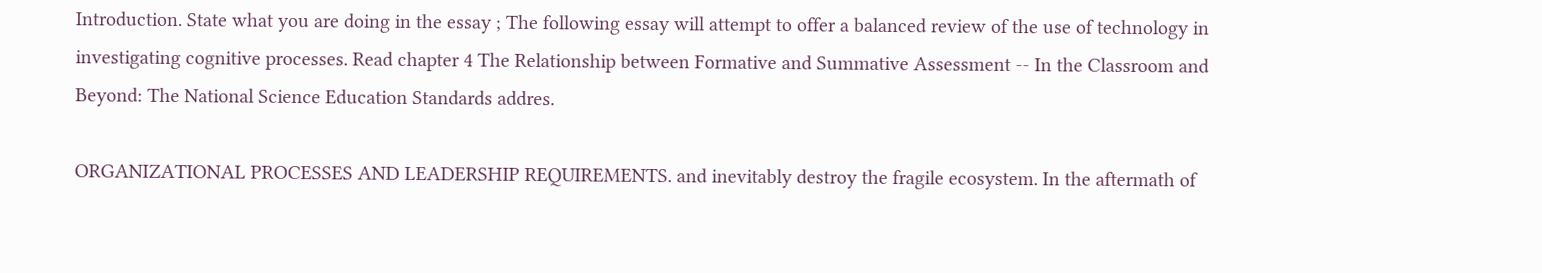Introduction. State what you are doing in the essay ; The following essay will attempt to offer a balanced review of the use of technology in investigating cognitive processes. Read chapter 4 The Relationship between Formative and Summative Assessment -- In the Classroom and Beyond: The National Science Education Standards addres.

ORGANIZATIONAL PROCESSES AND LEADERSHIP REQUIREMENTS. and inevitably destroy the fragile ecosystem. In the aftermath of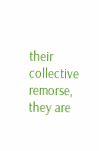their collective remorse, they are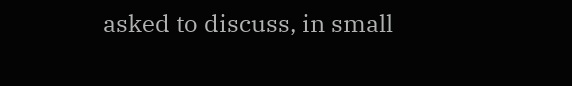asked to discuss, in small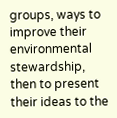groups, ways to improve their environmental stewardship, then to present their ideas to the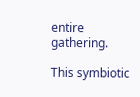entire gathering.

This symbiotic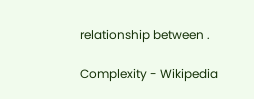relationship between .

Complexity - Wikipedia